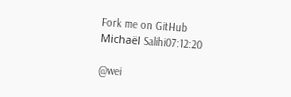Fork me on GitHub
Michaël Salihi07:12:20

@wei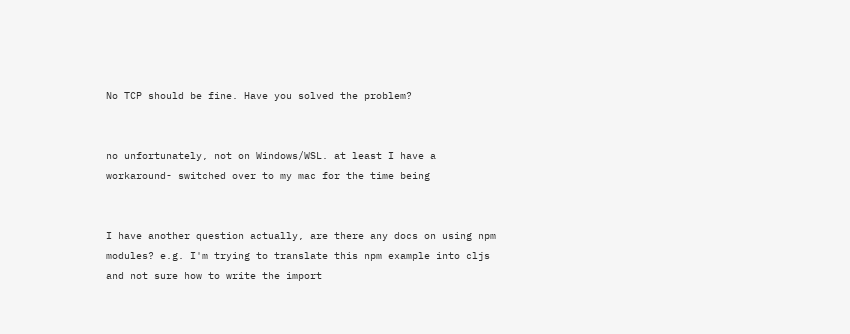No TCP should be fine. Have you solved the problem?


no unfortunately, not on Windows/WSL. at least I have a workaround- switched over to my mac for the time being


I have another question actually, are there any docs on using npm modules? e.g. I'm trying to translate this npm example into cljs and not sure how to write the import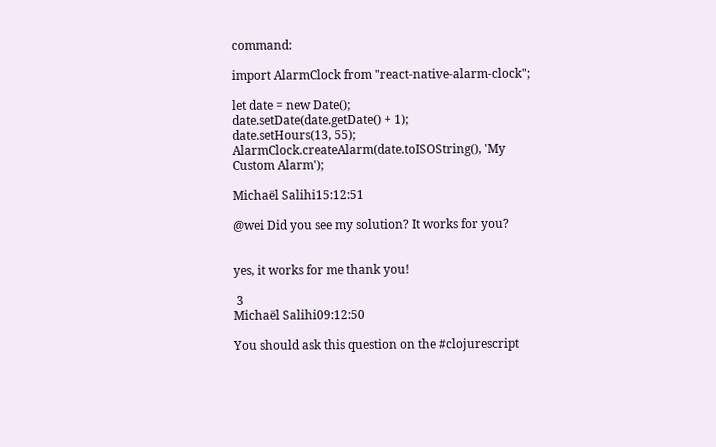command:

import AlarmClock from "react-native-alarm-clock";

let date = new Date();
date.setDate(date.getDate() + 1);
date.setHours(13, 55);
AlarmClock.createAlarm(date.toISOString(), 'My Custom Alarm');

Michaël Salihi15:12:51

@wei Did you see my solution? It works for you?


yes, it works for me thank you!

 3
Michaël Salihi09:12:50

You should ask this question on the #clojurescript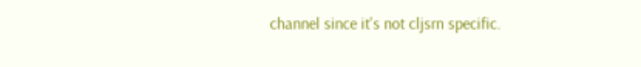channel since it's not cljsrn specific.